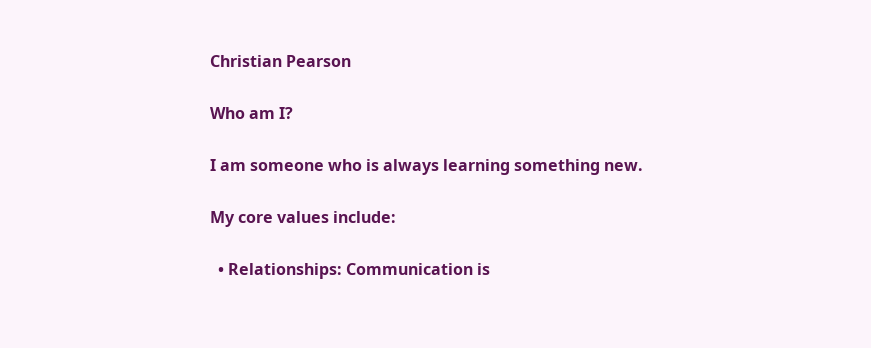Christian Pearson

Who am I?

I am someone who is always learning something new.

My core values include:

  • Relationships: Communication is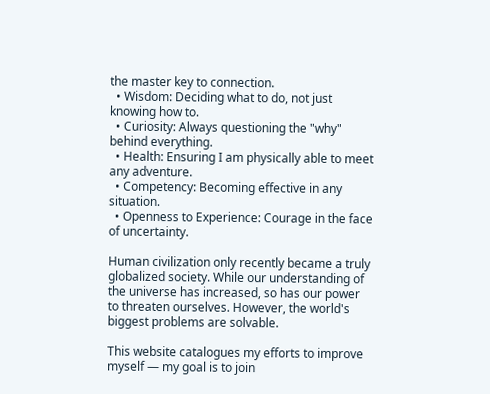the master key to connection.
  • Wisdom: Deciding what to do, not just knowing how to.
  • Curiosity: Always questioning the "why" behind everything.
  • Health: Ensuring I am physically able to meet any adventure.
  • Competency: Becoming effective in any situation.
  • Openness to Experience: Courage in the face of uncertainty.

Human civilization only recently became a truly globalized society. While our understanding of the universe has increased, so has our power to threaten ourselves. However, the world's biggest problems are solvable.

This website catalogues my efforts to improve myself — my goal is to join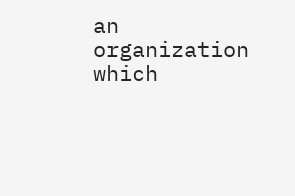an organization which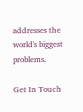addresses the world's biggest problems.

Get In Touch